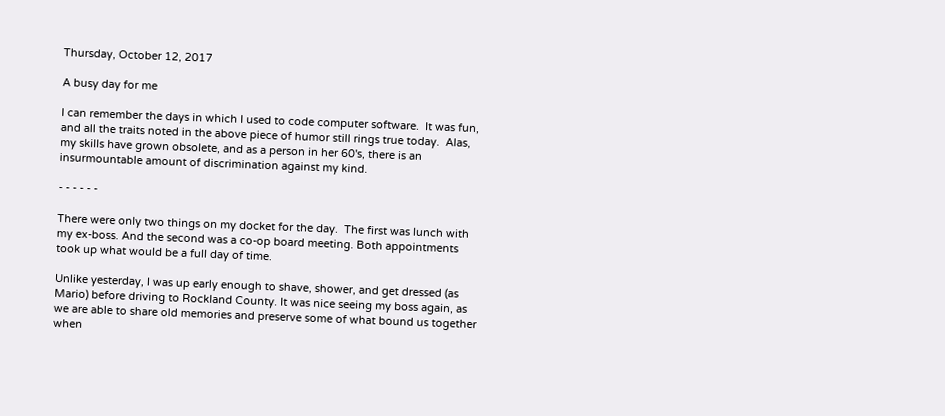Thursday, October 12, 2017

A busy day for me

I can remember the days in which I used to code computer software.  It was fun, and all the traits noted in the above piece of humor still rings true today.  Alas, my skills have grown obsolete, and as a person in her 60's, there is an insurmountable amount of discrimination against my kind.

- - - - - -

There were only two things on my docket for the day.  The first was lunch with my ex-boss. And the second was a co-op board meeting. Both appointments took up what would be a full day of time.

Unlike yesterday, I was up early enough to shave, shower, and get dressed (as Mario) before driving to Rockland County. It was nice seeing my boss again, as we are able to share old memories and preserve some of what bound us together when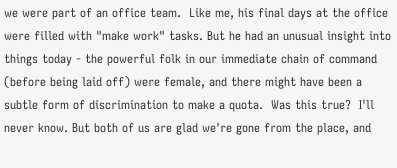we were part of an office team.  Like me, his final days at the office were filled with "make work" tasks. But he had an unusual insight into things today - the powerful folk in our immediate chain of command (before being laid off) were female, and there might have been a subtle form of discrimination to make a quota.  Was this true?  I'll never know. But both of us are glad we're gone from the place, and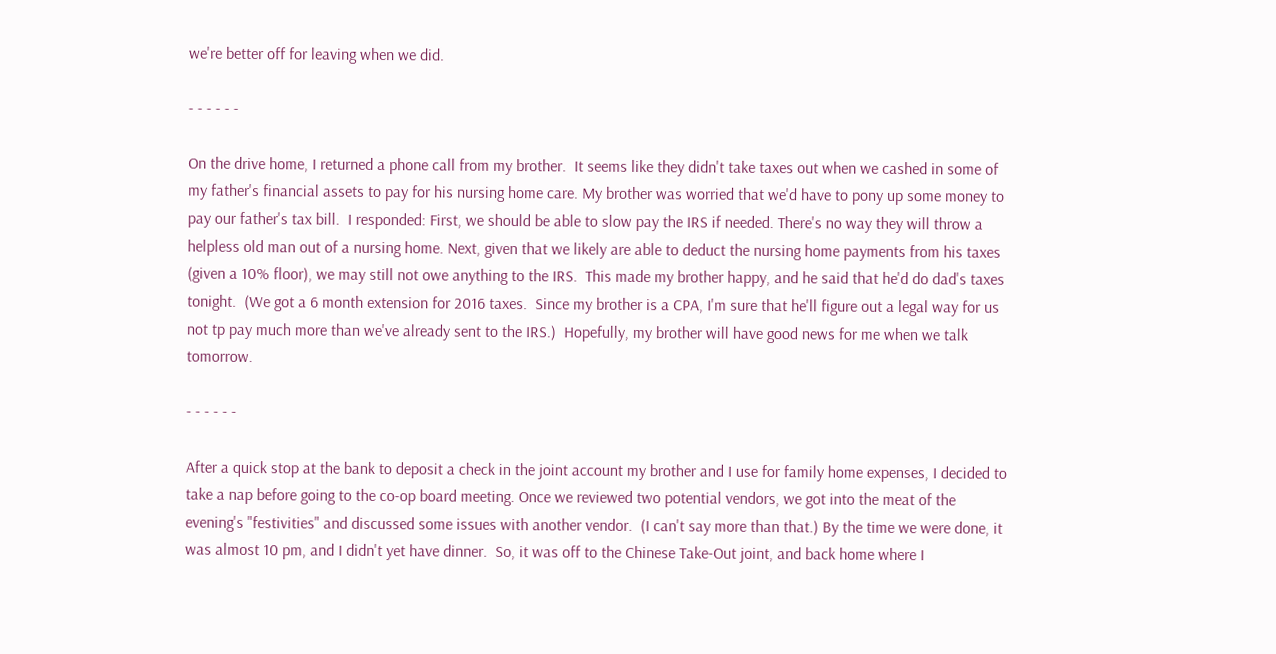we're better off for leaving when we did.

- - - - - -

On the drive home, I returned a phone call from my brother.  It seems like they didn't take taxes out when we cashed in some of my father's financial assets to pay for his nursing home care. My brother was worried that we'd have to pony up some money to pay our father's tax bill.  I responded: First, we should be able to slow pay the IRS if needed. There's no way they will throw a helpless old man out of a nursing home. Next, given that we likely are able to deduct the nursing home payments from his taxes (given a 10% floor), we may still not owe anything to the IRS.  This made my brother happy, and he said that he'd do dad's taxes tonight.  (We got a 6 month extension for 2016 taxes.  Since my brother is a CPA, I'm sure that he'll figure out a legal way for us not tp pay much more than we've already sent to the IRS.)  Hopefully, my brother will have good news for me when we talk tomorrow.

- - - - - -

After a quick stop at the bank to deposit a check in the joint account my brother and I use for family home expenses, I decided to take a nap before going to the co-op board meeting. Once we reviewed two potential vendors, we got into the meat of the evening's "festivities" and discussed some issues with another vendor.  (I can't say more than that.) By the time we were done, it was almost 10 pm, and I didn't yet have dinner.  So, it was off to the Chinese Take-Out joint, and back home where I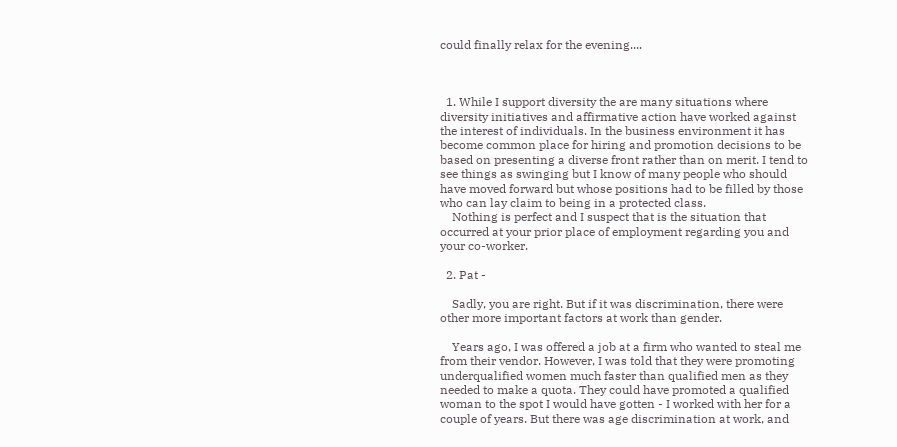could finally relax for the evening....



  1. While I support diversity the are many situations where diversity initiatives and affirmative action have worked against the interest of individuals. In the business environment it has become common place for hiring and promotion decisions to be based on presenting a diverse front rather than on merit. I tend to see things as swinging but I know of many people who should have moved forward but whose positions had to be filled by those who can lay claim to being in a protected class.
    Nothing is perfect and I suspect that is the situation that occurred at your prior place of employment regarding you and your co-worker.

  2. Pat -

    Sadly, you are right. But if it was discrimination, there were other more important factors at work than gender.

    Years ago, I was offered a job at a firm who wanted to steal me from their vendor. However, I was told that they were promoting underqualified women much faster than qualified men as they needed to make a quota. They could have promoted a qualified woman to the spot I would have gotten - I worked with her for a couple of years. But there was age discrimination at work, and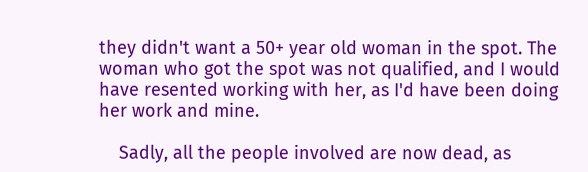they didn't want a 50+ year old woman in the spot. The woman who got the spot was not qualified, and I would have resented working with her, as I'd have been doing her work and mine.

    Sadly, all the people involved are now dead, as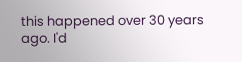this happened over 30 years ago. I'd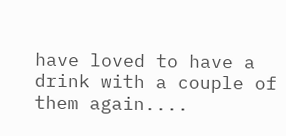have loved to have a drink with a couple of them again....